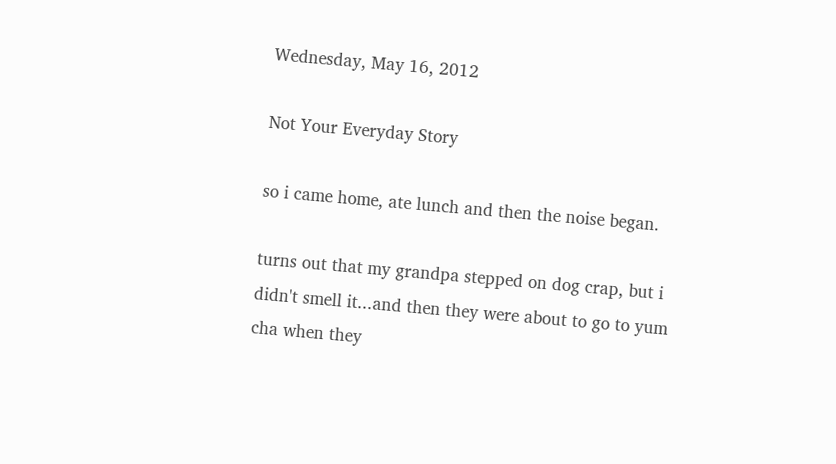Wednesday, May 16, 2012

Not Your Everyday Story

so i came home, ate lunch and then the noise began.

turns out that my grandpa stepped on dog crap, but i didn't smell it...and then they were about to go to yum cha when they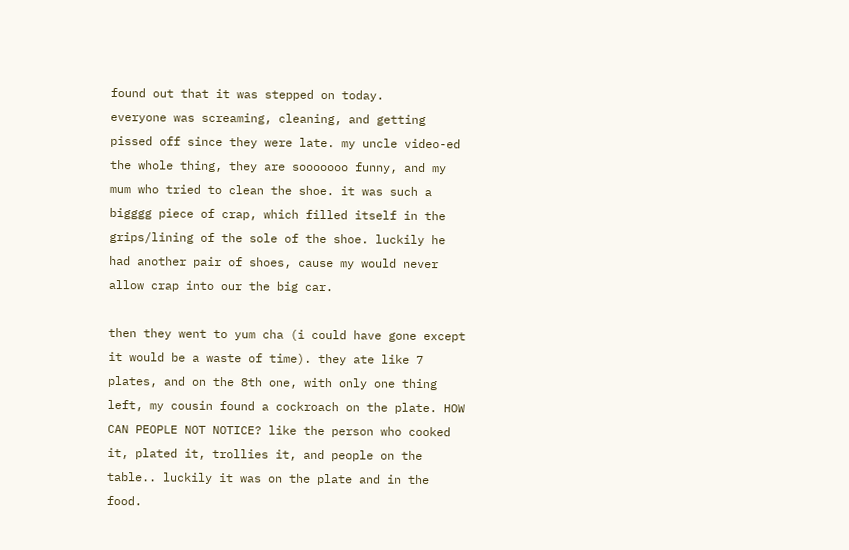found out that it was stepped on today.
everyone was screaming, cleaning, and getting pissed off since they were late. my uncle video-ed the whole thing, they are sooooooo funny, and my mum who tried to clean the shoe. it was such a bigggg piece of crap, which filled itself in the grips/lining of the sole of the shoe. luckily he had another pair of shoes, cause my would never allow crap into our the big car.

then they went to yum cha (i could have gone except it would be a waste of time). they ate like 7 plates, and on the 8th one, with only one thing left, my cousin found a cockroach on the plate. HOW CAN PEOPLE NOT NOTICE? like the person who cooked it, plated it, trollies it, and people on the table.. luckily it was on the plate and in the food.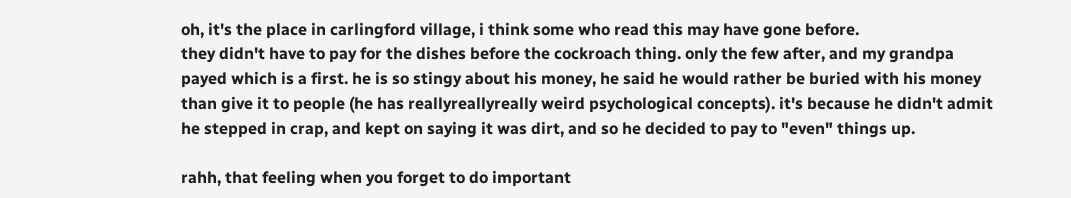oh, it's the place in carlingford village, i think some who read this may have gone before.
they didn't have to pay for the dishes before the cockroach thing. only the few after, and my grandpa payed which is a first. he is so stingy about his money, he said he would rather be buried with his money than give it to people (he has reallyreallyreally weird psychological concepts). it's because he didn't admit he stepped in crap, and kept on saying it was dirt, and so he decided to pay to "even" things up.

rahh, that feeling when you forget to do important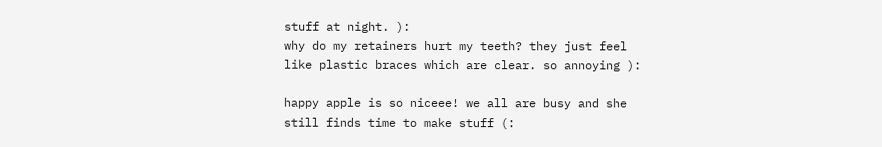stuff at night. ):
why do my retainers hurt my teeth? they just feel like plastic braces which are clear. so annoying ):

happy apple is so niceee! we all are busy and she still finds time to make stuff (: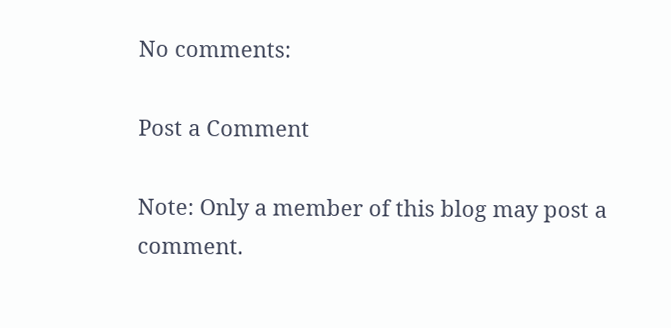No comments:

Post a Comment

Note: Only a member of this blog may post a comment.